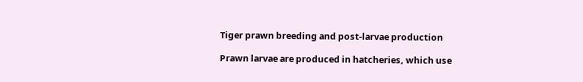Tiger prawn breeding and post-larvae production

Prawn larvae are produced in hatcheries, which use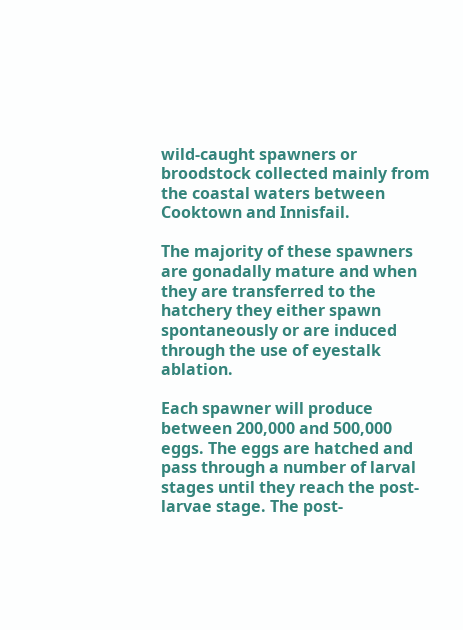wild-caught spawners or broodstock collected mainly from the coastal waters between Cooktown and Innisfail.

The majority of these spawners are gonadally mature and when they are transferred to the hatchery they either spawn spontaneously or are induced through the use of eyestalk ablation.

Each spawner will produce between 200,000 and 500,000 eggs. The eggs are hatched and pass through a number of larval stages until they reach the post-larvae stage. The post-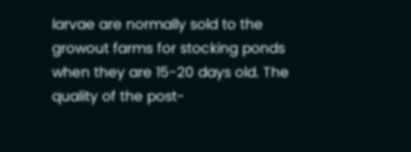larvae are normally sold to the growout farms for stocking ponds when they are 15-20 days old. The quality of the post-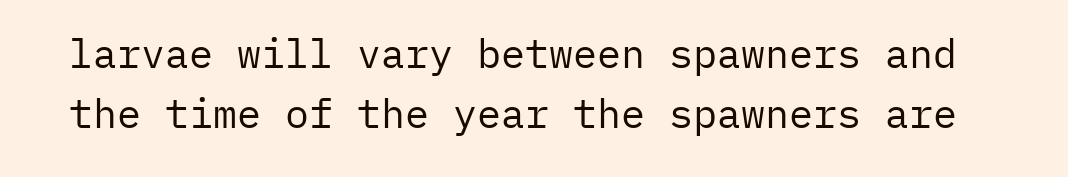larvae will vary between spawners and the time of the year the spawners are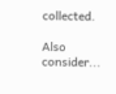collected.

Also consider...